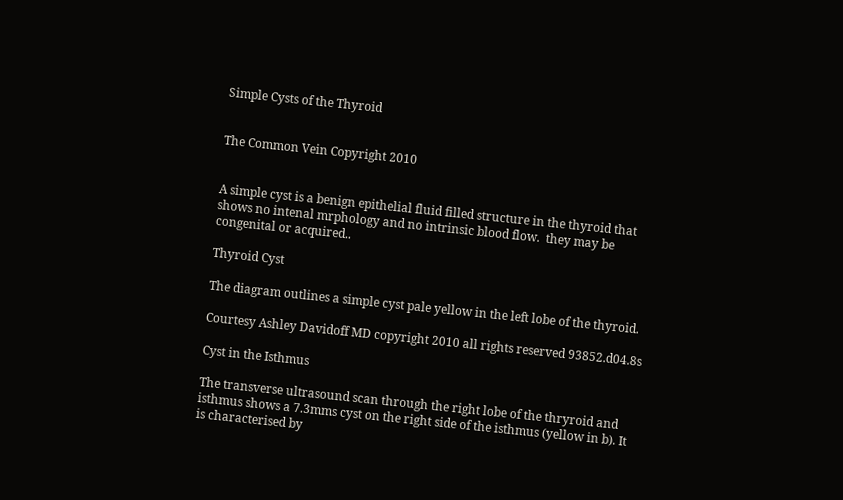Simple Cysts of the Thyroid


The Common Vein Copyright 2010


A simple cyst is a benign epithelial fluid filled structure in the thyroid that shows no intenal mrphology and no intrinsic blood flow.  they may be congenital or acquired..

Thyroid Cyst

The diagram outlines a simple cyst pale yellow in the left lobe of the thyroid.

Courtesy Ashley Davidoff MD copyright 2010 all rights reserved 93852.d04.8s

Cyst in the Isthmus

The transverse ultrasound scan through the right lobe of the thryroid and isthmus shows a 7.3mms cyst on the right side of the isthmus (yellow in b). It is characterised by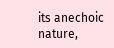its anechoic nature,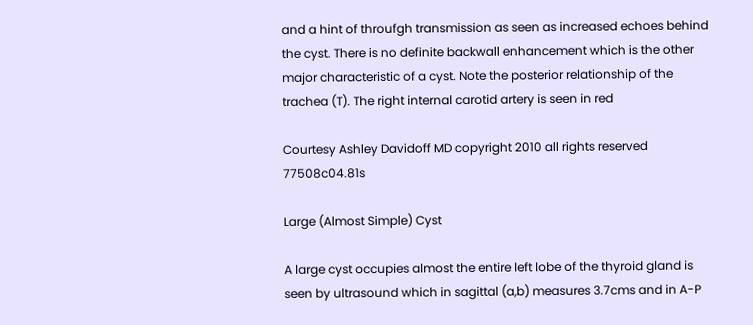and a hint of throufgh transmission as seen as increased echoes behind the cyst. There is no definite backwall enhancement which is the other major characteristic of a cyst. Note the posterior relationship of the trachea (T). The right internal carotid artery is seen in red

Courtesy Ashley Davidoff MD copyright 2010 all rights reserved 77508c04.81s

Large (Almost Simple) Cyst

A large cyst occupies almost the entire left lobe of the thyroid gland is seen by ultrasound which in sagittal (a,b) measures 3.7cms and in A-P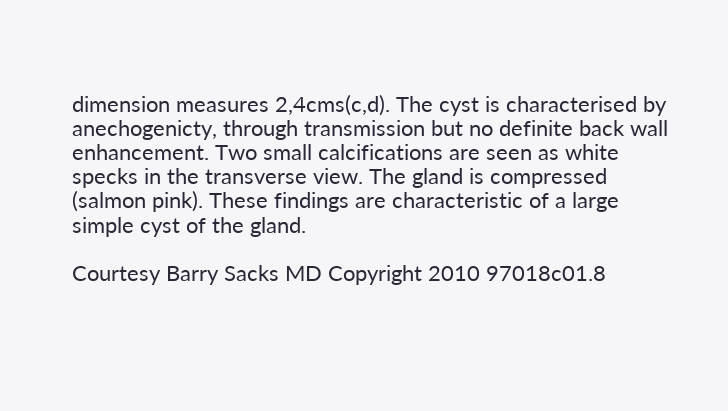dimension measures 2,4cms(c,d). The cyst is characterised by anechogenicty, through transmission but no definite back wall enhancement. Two small calcifications are seen as white specks in the transverse view. The gland is compressed (salmon pink). These findings are characteristic of a large simple cyst of the gland.

Courtesy Barry Sacks MD Copyright 2010 97018c01.8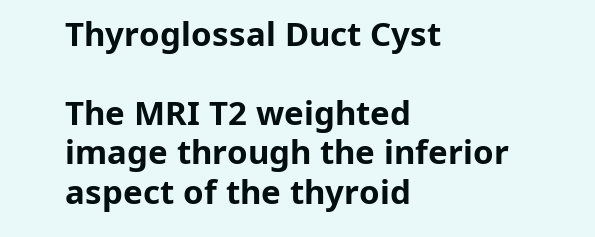Thyroglossal Duct Cyst

The MRI T2 weighted image through the inferior aspect of the thyroid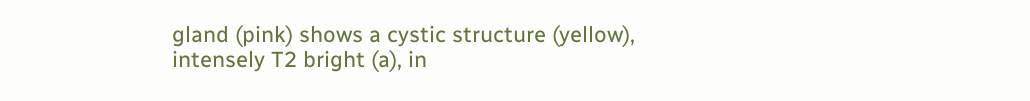gland (pink) shows a cystic structure (yellow), intensely T2 bright (a), in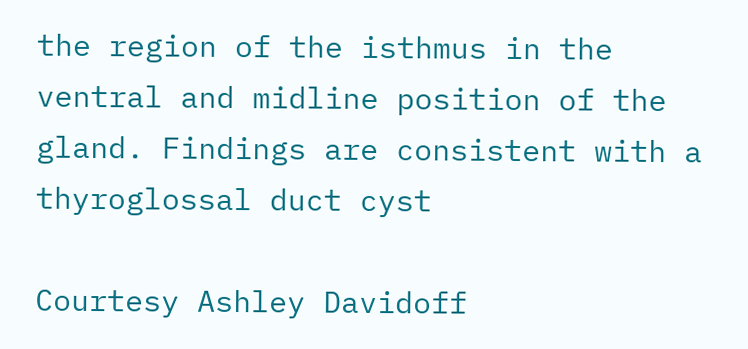the region of the isthmus in the ventral and midline position of the gland. Findings are consistent with a thyroglossal duct cyst

Courtesy Ashley Davidoff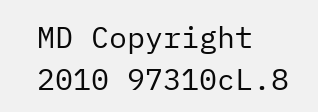MD Copyright 2010 97310cL.8